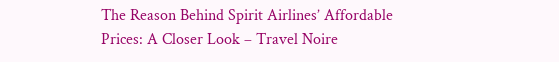The Reason Behind Spirit Airlines’ Affordable Prices: A Closer Look – Travel Noire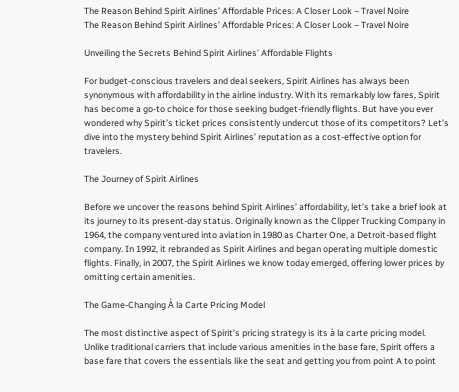The Reason Behind Spirit Airlines’ Affordable Prices: A Closer Look – Travel Noire
The Reason Behind Spirit Airlines’ Affordable Prices: A Closer Look – Travel Noire

Unveiling the Secrets Behind Spirit Airlines’ Affordable Flights

For budget-conscious travelers and deal seekers, Spirit Airlines has always been synonymous with affordability in the airline industry. With its remarkably low fares, Spirit has become a go-to choice for those seeking budget-friendly flights. But have you ever wondered why Spirit’s ticket prices consistently undercut those of its competitors? Let’s dive into the mystery behind Spirit Airlines’ reputation as a cost-effective option for travelers.

The Journey of Spirit Airlines

Before we uncover the reasons behind Spirit Airlines’ affordability, let’s take a brief look at its journey to its present-day status. Originally known as the Clipper Trucking Company in 1964, the company ventured into aviation in 1980 as Charter One, a Detroit-based flight company. In 1992, it rebranded as Spirit Airlines and began operating multiple domestic flights. Finally, in 2007, the Spirit Airlines we know today emerged, offering lower prices by omitting certain amenities.

The Game-Changing À la Carte Pricing Model

The most distinctive aspect of Spirit’s pricing strategy is its à la carte pricing model. Unlike traditional carriers that include various amenities in the base fare, Spirit offers a base fare that covers the essentials like the seat and getting you from point A to point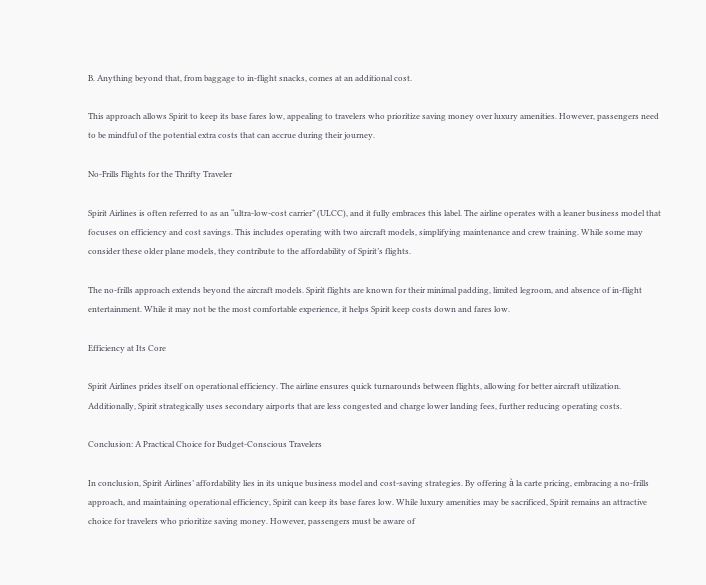B. Anything beyond that, from baggage to in-flight snacks, comes at an additional cost.

This approach allows Spirit to keep its base fares low, appealing to travelers who prioritize saving money over luxury amenities. However, passengers need to be mindful of the potential extra costs that can accrue during their journey.

No-Frills Flights for the Thrifty Traveler

Spirit Airlines is often referred to as an “ultra-low-cost carrier” (ULCC), and it fully embraces this label. The airline operates with a leaner business model that focuses on efficiency and cost savings. This includes operating with two aircraft models, simplifying maintenance and crew training. While some may consider these older plane models, they contribute to the affordability of Spirit’s flights.

The no-frills approach extends beyond the aircraft models. Spirit flights are known for their minimal padding, limited legroom, and absence of in-flight entertainment. While it may not be the most comfortable experience, it helps Spirit keep costs down and fares low.

Efficiency at Its Core

Spirit Airlines prides itself on operational efficiency. The airline ensures quick turnarounds between flights, allowing for better aircraft utilization. Additionally, Spirit strategically uses secondary airports that are less congested and charge lower landing fees, further reducing operating costs.

Conclusion: A Practical Choice for Budget-Conscious Travelers

In conclusion, Spirit Airlines’ affordability lies in its unique business model and cost-saving strategies. By offering à la carte pricing, embracing a no-frills approach, and maintaining operational efficiency, Spirit can keep its base fares low. While luxury amenities may be sacrificed, Spirit remains an attractive choice for travelers who prioritize saving money. However, passengers must be aware of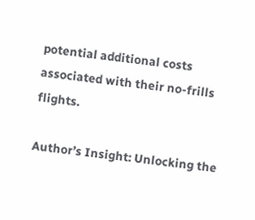potential additional costs associated with their no-frills flights.

Author’s Insight: Unlocking the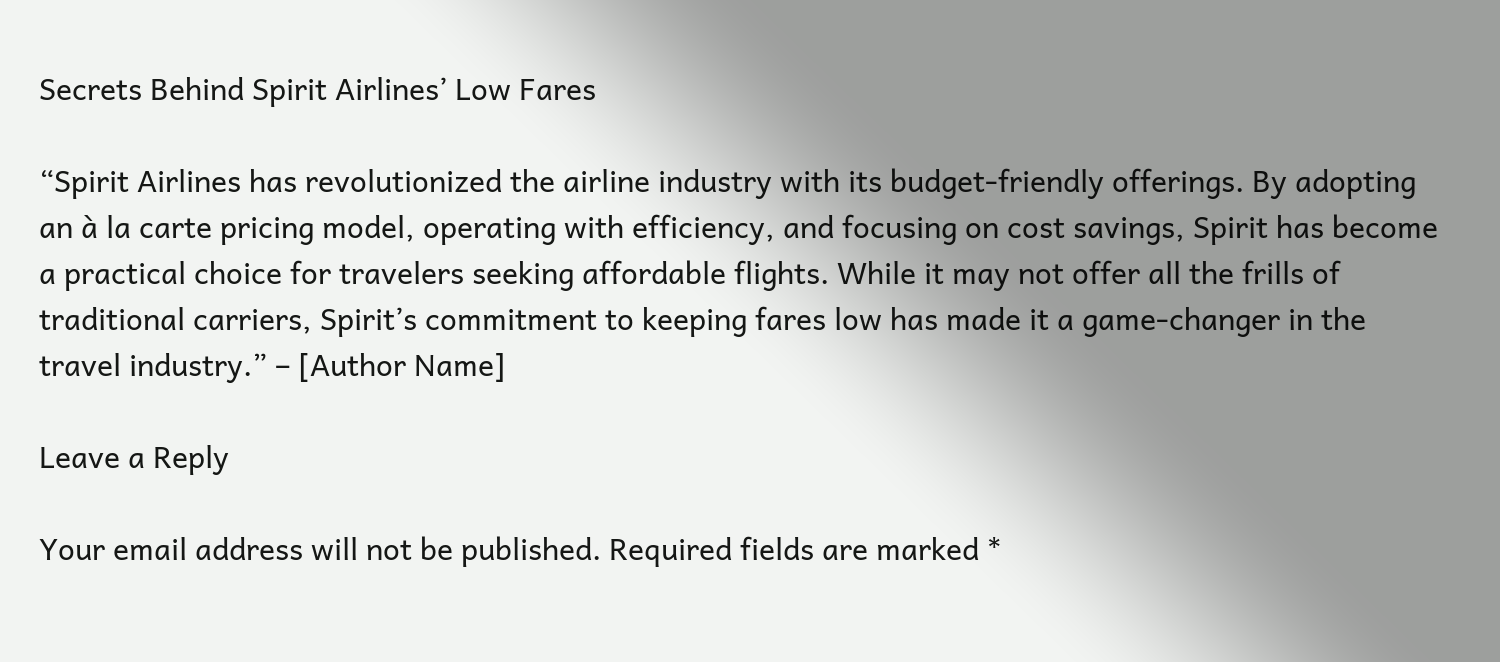Secrets Behind Spirit Airlines’ Low Fares

“Spirit Airlines has revolutionized the airline industry with its budget-friendly offerings. By adopting an à la carte pricing model, operating with efficiency, and focusing on cost savings, Spirit has become a practical choice for travelers seeking affordable flights. While it may not offer all the frills of traditional carriers, Spirit’s commitment to keeping fares low has made it a game-changer in the travel industry.” – [Author Name]

Leave a Reply

Your email address will not be published. Required fields are marked *